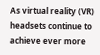As virtual reality (VR) headsets continue to achieve ever more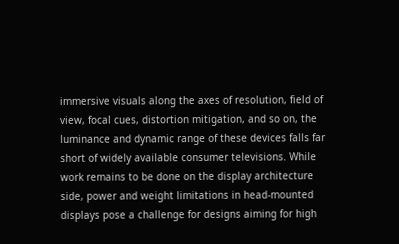immersive visuals along the axes of resolution, field of view, focal cues, distortion mitigation, and so on, the luminance and dynamic range of these devices falls far short of widely available consumer televisions. While work remains to be done on the display architecture side, power and weight limitations in head-mounted displays pose a challenge for designs aiming for high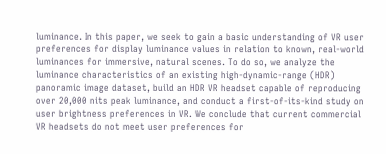luminance. In this paper, we seek to gain a basic understanding of VR user preferences for display luminance values in relation to known, real-world luminances for immersive, natural scenes. To do so, we analyze the luminance characteristics of an existing high-dynamic-range (HDR) panoramic image dataset, build an HDR VR headset capable of reproducing over 20,000 nits peak luminance, and conduct a first-of-its-kind study on user brightness preferences in VR. We conclude that current commercial VR headsets do not meet user preferences for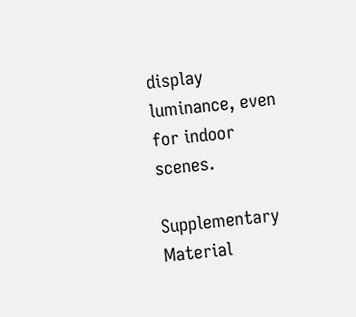display luminance, even for indoor scenes.

Supplementary Material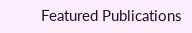Featured Publications